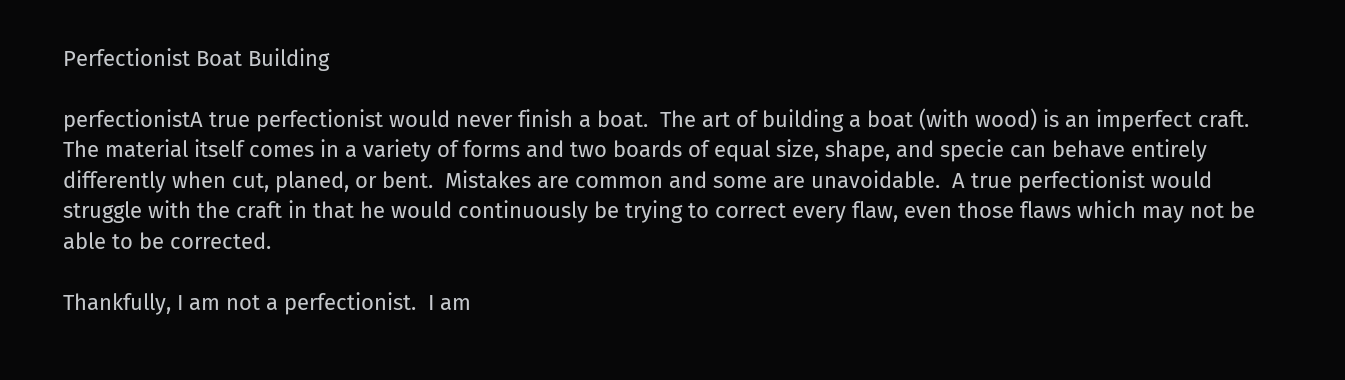Perfectionist Boat Building

perfectionistA true perfectionist would never finish a boat.  The art of building a boat (with wood) is an imperfect craft.  The material itself comes in a variety of forms and two boards of equal size, shape, and specie can behave entirely differently when cut, planed, or bent.  Mistakes are common and some are unavoidable.  A true perfectionist would struggle with the craft in that he would continuously be trying to correct every flaw, even those flaws which may not be able to be corrected.

Thankfully, I am not a perfectionist.  I am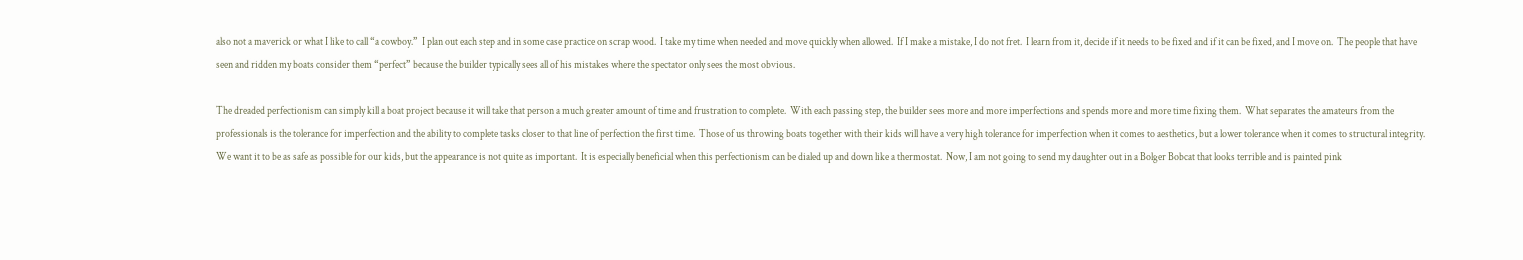also not a maverick or what I like to call “a cowboy.”  I plan out each step and in some case practice on scrap wood.  I take my time when needed and move quickly when allowed.  If I make a mistake, I do not fret.  I learn from it, decide if it needs to be fixed and if it can be fixed, and I move on.  The people that have seen and ridden my boats consider them “perfect” because the builder typically sees all of his mistakes where the spectator only sees the most obvious.

The dreaded perfectionism can simply kill a boat project because it will take that person a much greater amount of time and frustration to complete.  With each passing step, the builder sees more and more imperfections and spends more and more time fixing them.  What separates the amateurs from the professionals is the tolerance for imperfection and the ability to complete tasks closer to that line of perfection the first time.  Those of us throwing boats together with their kids will have a very high tolerance for imperfection when it comes to aesthetics, but a lower tolerance when it comes to structural integrity.  We want it to be as safe as possible for our kids, but the appearance is not quite as important.  It is especially beneficial when this perfectionism can be dialed up and down like a thermostat.  Now, I am not going to send my daughter out in a Bolger Bobcat that looks terrible and is painted pink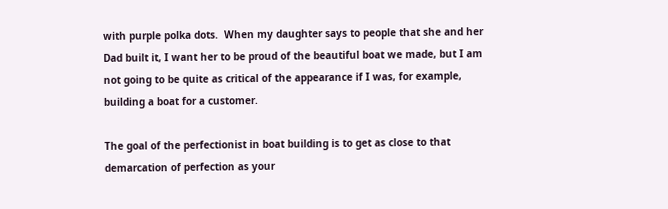with purple polka dots.  When my daughter says to people that she and her Dad built it, I want her to be proud of the beautiful boat we made, but I am not going to be quite as critical of the appearance if I was, for example, building a boat for a customer.

The goal of the perfectionist in boat building is to get as close to that demarcation of perfection as your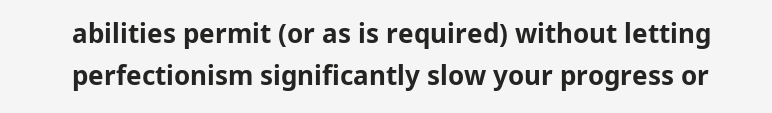abilities permit (or as is required) without letting perfectionism significantly slow your progress or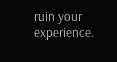ruin your experience.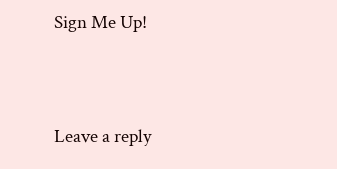Sign Me Up!



Leave a reply